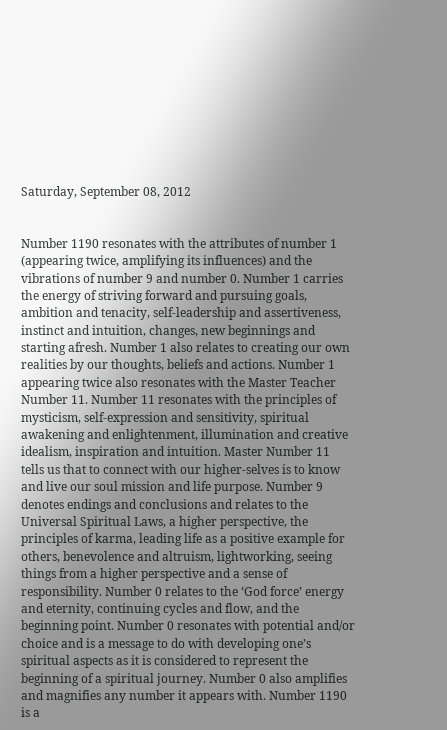Saturday, September 08, 2012


Number 1190 resonates with the attributes of number 1 (appearing twice, amplifying its influences) and the vibrations of number 9 and number 0. Number 1 carries the energy of striving forward and pursuing goals, ambition and tenacity, self-leadership and assertiveness, instinct and intuition, changes, new beginnings and starting afresh. Number 1 also relates to creating our own realities by our thoughts, beliefs and actions. Number 1 appearing twice also resonates with the Master Teacher Number 11. Number 11 resonates with the principles of mysticism, self-expression and sensitivity, spiritual awakening and enlightenment, illumination and creative idealism, inspiration and intuition. Master Number 11 tells us that to connect with our higher-selves is to know and live our soul mission and life purpose. Number 9 denotes endings and conclusions and relates to the Universal Spiritual Laws, a higher perspective, the principles of karma, leading life as a positive example for others, benevolence and altruism, lightworking, seeing things from a higher perspective and a sense of responsibility. Number 0 relates to the ‘God force’ energy and eternity, continuing cycles and flow, and the beginning point. Number 0 resonates with potential and/or choice and is a message to do with developing one’s spiritual aspects as it is considered to represent the beginning of a spiritual journey. Number 0 also amplifies and magnifies any number it appears with. Number 1190 is a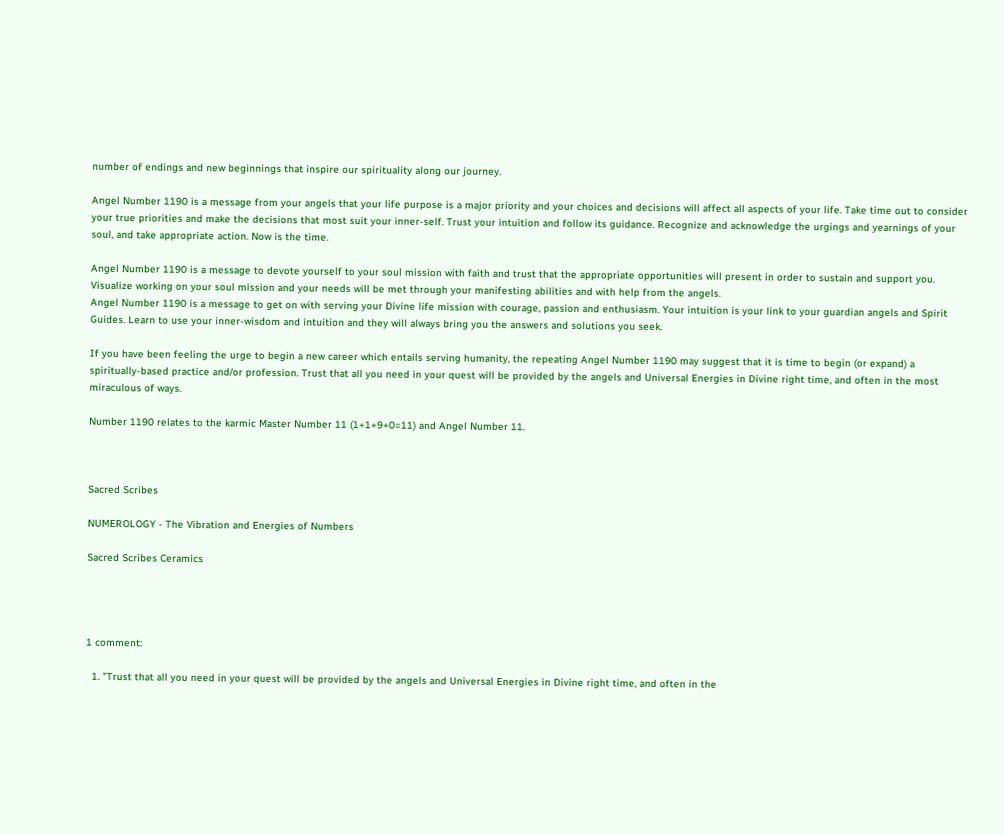number of endings and new beginnings that inspire our spirituality along our journey.

Angel Number 1190 is a message from your angels that your life purpose is a major priority and your choices and decisions will affect all aspects of your life. Take time out to consider your true priorities and make the decisions that most suit your inner-self. Trust your intuition and follow its guidance. Recognize and acknowledge the urgings and yearnings of your soul, and take appropriate action. Now is the time.

Angel Number 1190 is a message to devote yourself to your soul mission with faith and trust that the appropriate opportunities will present in order to sustain and support you. Visualize working on your soul mission and your needs will be met through your manifesting abilities and with help from the angels.
Angel Number 1190 is a message to get on with serving your Divine life mission with courage, passion and enthusiasm. Your intuition is your link to your guardian angels and Spirit Guides. Learn to use your inner-wisdom and intuition and they will always bring you the answers and solutions you seek.

If you have been feeling the urge to begin a new career which entails serving humanity, the repeating Angel Number 1190 may suggest that it is time to begin (or expand) a spiritually-based practice and/or profession. Trust that all you need in your quest will be provided by the angels and Universal Energies in Divine right time, and often in the most miraculous of ways.

Number 1190 relates to the karmic Master Number 11 (1+1+9+0=11) and Angel Number 11.



Sacred Scribes

NUMEROLOGY - The Vibration and Energies of Numbers

Sacred Scribes Ceramics




1 comment:

  1. "Trust that all you need in your quest will be provided by the angels and Universal Energies in Divine right time, and often in the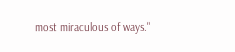most miraculous of ways."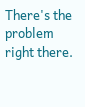There's the problem right there.